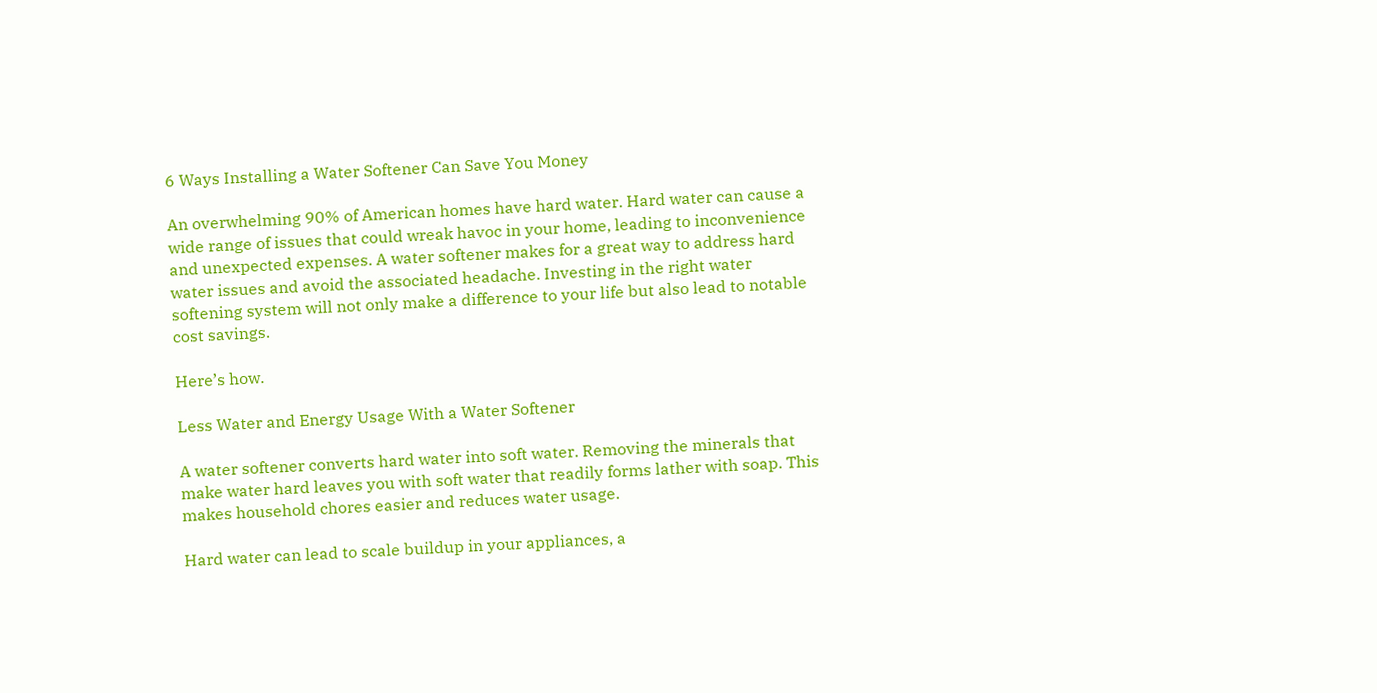6 Ways Installing a Water Softener Can Save You Money

An overwhelming 90% of American homes have hard water. Hard water can cause a wide range of issues that could wreak havoc in your home, leading to inconvenience and unexpected expenses. A water softener makes for a great way to address hard water issues and avoid the associated headache. Investing in the right water softening system will not only make a difference to your life but also lead to notable cost savings.

Here’s how.

Less Water and Energy Usage With a Water Softener

A water softener converts hard water into soft water. Removing the minerals that make water hard leaves you with soft water that readily forms lather with soap. This makes household chores easier and reduces water usage.

Hard water can lead to scale buildup in your appliances, a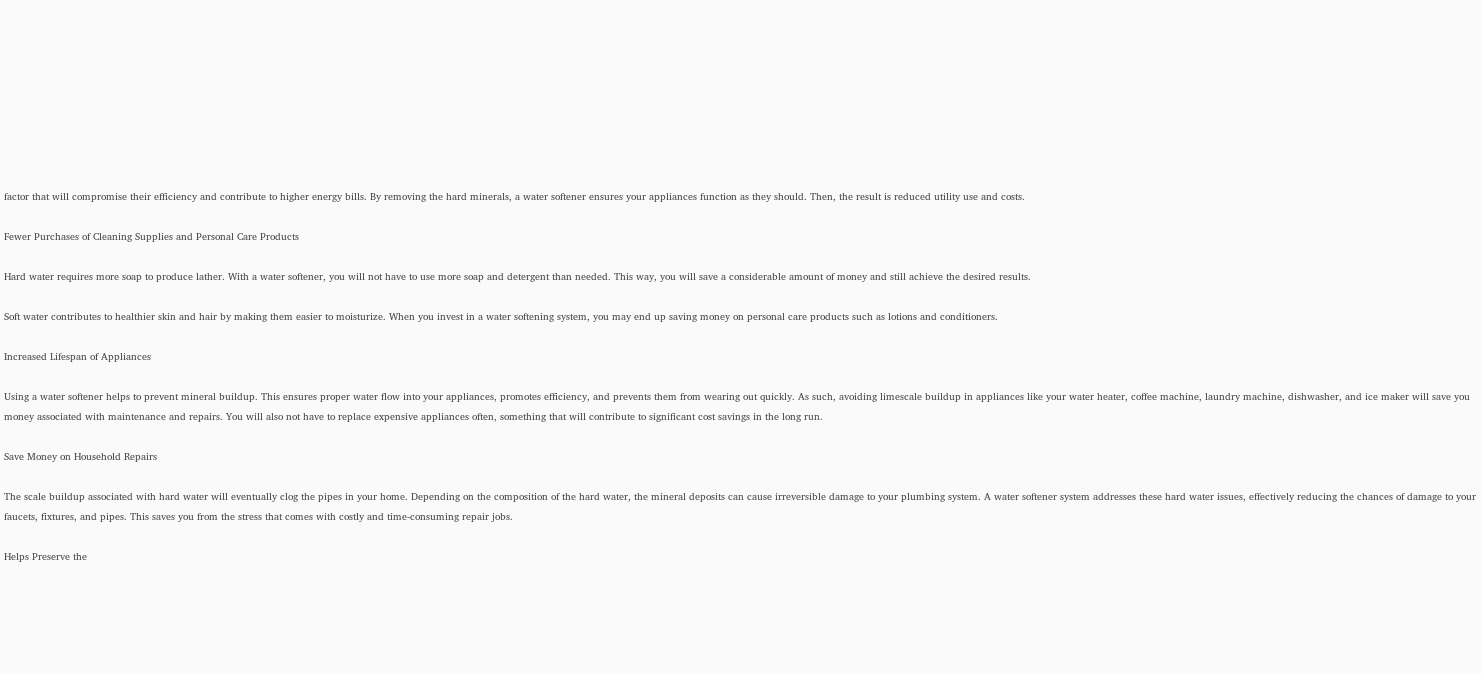factor that will compromise their efficiency and contribute to higher energy bills. By removing the hard minerals, a water softener ensures your appliances function as they should. Then, the result is reduced utility use and costs.

Fewer Purchases of Cleaning Supplies and Personal Care Products

Hard water requires more soap to produce lather. With a water softener, you will not have to use more soap and detergent than needed. This way, you will save a considerable amount of money and still achieve the desired results.

Soft water contributes to healthier skin and hair by making them easier to moisturize. When you invest in a water softening system, you may end up saving money on personal care products such as lotions and conditioners.

Increased Lifespan of Appliances

Using a water softener helps to prevent mineral buildup. This ensures proper water flow into your appliances, promotes efficiency, and prevents them from wearing out quickly. As such, avoiding limescale buildup in appliances like your water heater, coffee machine, laundry machine, dishwasher, and ice maker will save you money associated with maintenance and repairs. You will also not have to replace expensive appliances often, something that will contribute to significant cost savings in the long run.

Save Money on Household Repairs

The scale buildup associated with hard water will eventually clog the pipes in your home. Depending on the composition of the hard water, the mineral deposits can cause irreversible damage to your plumbing system. A water softener system addresses these hard water issues, effectively reducing the chances of damage to your faucets, fixtures, and pipes. This saves you from the stress that comes with costly and time-consuming repair jobs.

Helps Preserve the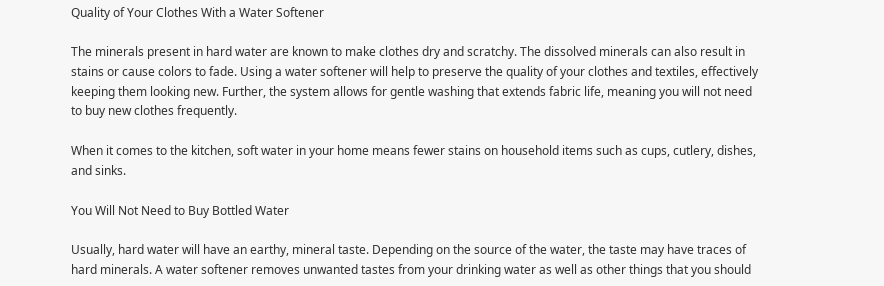Quality of Your Clothes With a Water Softener

The minerals present in hard water are known to make clothes dry and scratchy. The dissolved minerals can also result in stains or cause colors to fade. Using a water softener will help to preserve the quality of your clothes and textiles, effectively keeping them looking new. Further, the system allows for gentle washing that extends fabric life, meaning you will not need to buy new clothes frequently.

When it comes to the kitchen, soft water in your home means fewer stains on household items such as cups, cutlery, dishes, and sinks.

You Will Not Need to Buy Bottled Water

Usually, hard water will have an earthy, mineral taste. Depending on the source of the water, the taste may have traces of hard minerals. A water softener removes unwanted tastes from your drinking water as well as other things that you should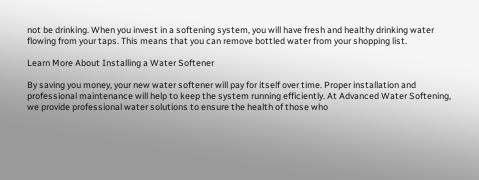not be drinking. When you invest in a softening system, you will have fresh and healthy drinking water flowing from your taps. This means that you can remove bottled water from your shopping list.

Learn More About Installing a Water Softener

By saving you money, your new water softener will pay for itself over time. Proper installation and professional maintenance will help to keep the system running efficiently. At Advanced Water Softening, we provide professional water solutions to ensure the health of those who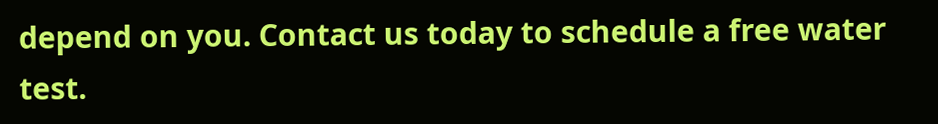depend on you. Contact us today to schedule a free water test.